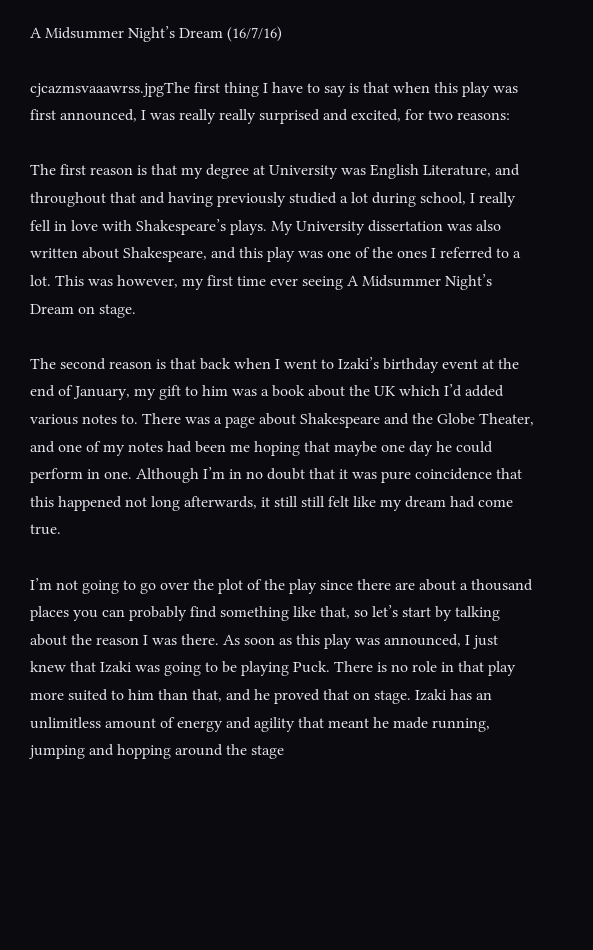A Midsummer Night’s Dream (16/7/16)

cjcazmsvaaawrss.jpgThe first thing I have to say is that when this play was first announced, I was really really surprised and excited, for two reasons:

The first reason is that my degree at University was English Literature, and throughout that and having previously studied a lot during school, I really fell in love with Shakespeare’s plays. My University dissertation was also written about Shakespeare, and this play was one of the ones I referred to a lot. This was however, my first time ever seeing A Midsummer Night’s Dream on stage.

The second reason is that back when I went to Izaki’s birthday event at the end of January, my gift to him was a book about the UK which I’d added various notes to. There was a page about Shakespeare and the Globe Theater, and one of my notes had been me hoping that maybe one day he could perform in one. Although I’m in no doubt that it was pure coincidence that this happened not long afterwards, it still still felt like my dream had come true.

I’m not going to go over the plot of the play since there are about a thousand places you can probably find something like that, so let’s start by talking about the reason I was there. As soon as this play was announced, I just knew that Izaki was going to be playing Puck. There is no role in that play more suited to him than that, and he proved that on stage. Izaki has an unlimitless amount of energy and agility that meant he made running, jumping and hopping around the stage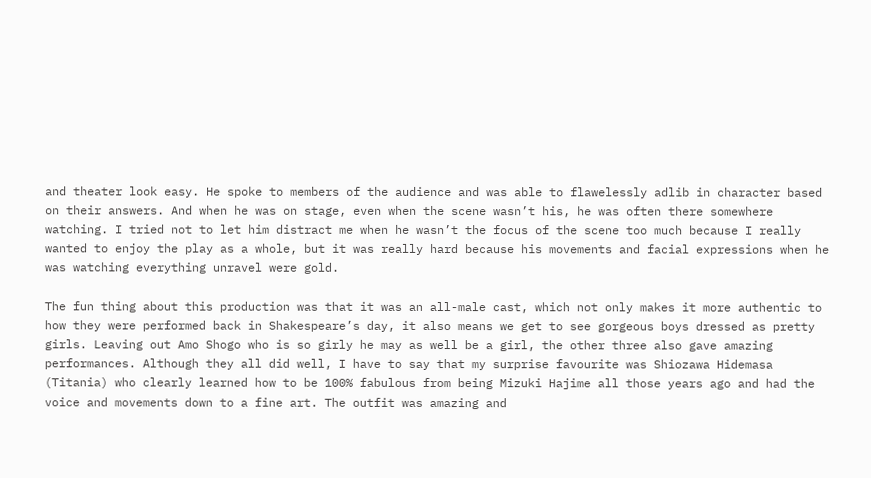and theater look easy. He spoke to members of the audience and was able to flawelessly adlib in character based on their answers. And when he was on stage, even when the scene wasn’t his, he was often there somewhere watching. I tried not to let him distract me when he wasn’t the focus of the scene too much because I really wanted to enjoy the play as a whole, but it was really hard because his movements and facial expressions when he was watching everything unravel were gold.

The fun thing about this production was that it was an all-male cast, which not only makes it more authentic to how they were performed back in Shakespeare’s day, it also means we get to see gorgeous boys dressed as pretty girls. Leaving out Amo Shogo who is so girly he may as well be a girl, the other three also gave amazing performances. Although they all did well, I have to say that my surprise favourite was Shiozawa Hidemasa (Titania) who clearly learned how to be 100% fabulous from being Mizuki Hajime all those years ago and had the voice and movements down to a fine art. The outfit was amazing and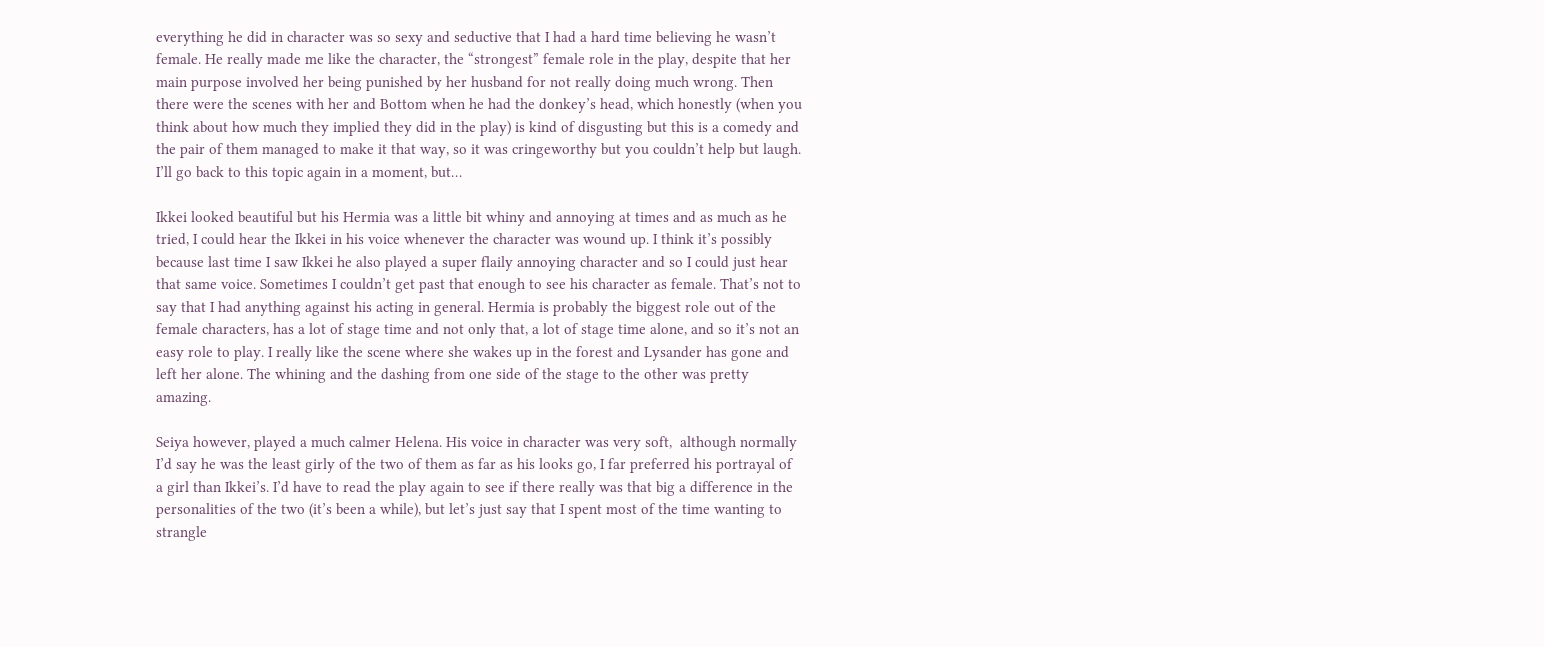everything he did in character was so sexy and seductive that I had a hard time believing he wasn’t female. He really made me like the character, the “strongest” female role in the play, despite that her main purpose involved her being punished by her husband for not really doing much wrong. Then there were the scenes with her and Bottom when he had the donkey’s head, which honestly (when you think about how much they implied they did in the play) is kind of disgusting but this is a comedy and the pair of them managed to make it that way, so it was cringeworthy but you couldn’t help but laugh. I’ll go back to this topic again in a moment, but…

Ikkei looked beautiful but his Hermia was a little bit whiny and annoying at times and as much as he tried, I could hear the Ikkei in his voice whenever the character was wound up. I think it’s possibly because last time I saw Ikkei he also played a super flaily annoying character and so I could just hear that same voice. Sometimes I couldn’t get past that enough to see his character as female. That’s not to say that I had anything against his acting in general. Hermia is probably the biggest role out of the female characters, has a lot of stage time and not only that, a lot of stage time alone, and so it’s not an easy role to play. I really like the scene where she wakes up in the forest and Lysander has gone and left her alone. The whining and the dashing from one side of the stage to the other was pretty amazing.

Seiya however, played a much calmer Helena. His voice in character was very soft,  although normally I’d say he was the least girly of the two of them as far as his looks go, I far preferred his portrayal of a girl than Ikkei’s. I’d have to read the play again to see if there really was that big a difference in the personalities of the two (it’s been a while), but let’s just say that I spent most of the time wanting to strangle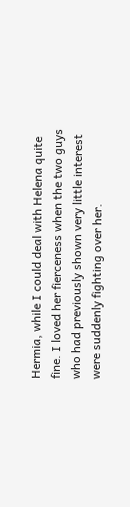Hermia, while I could deal with Helena quite fine. I loved her fierceness when the two guys who had previously shown very little interest were suddenly fighting over her.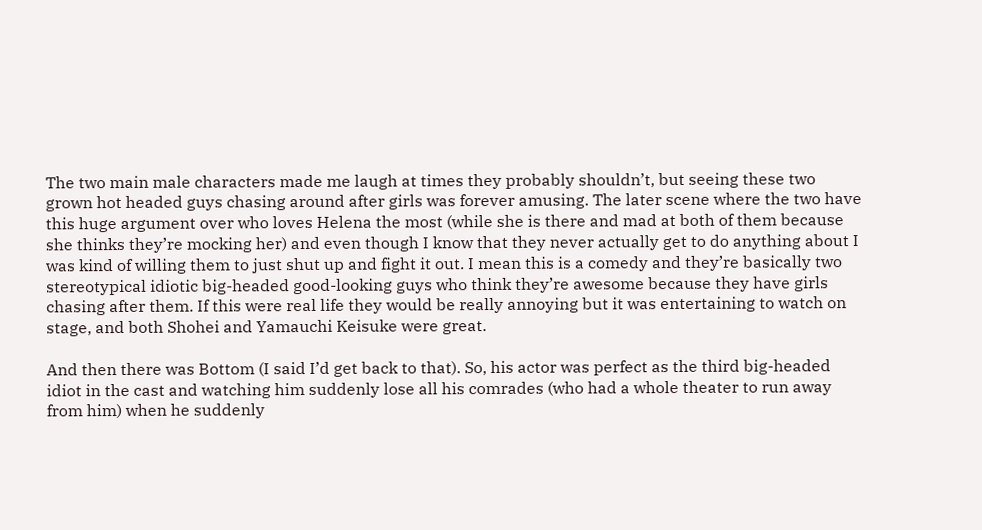The two main male characters made me laugh at times they probably shouldn’t, but seeing these two grown hot headed guys chasing around after girls was forever amusing. The later scene where the two have this huge argument over who loves Helena the most (while she is there and mad at both of them because she thinks they’re mocking her) and even though I know that they never actually get to do anything about I was kind of willing them to just shut up and fight it out. I mean this is a comedy and they’re basically two stereotypical idiotic big-headed good-looking guys who think they’re awesome because they have girls chasing after them. If this were real life they would be really annoying but it was entertaining to watch on stage, and both Shohei and Yamauchi Keisuke were great.

And then there was Bottom (I said I’d get back to that). So, his actor was perfect as the third big-headed idiot in the cast and watching him suddenly lose all his comrades (who had a whole theater to run away from him) when he suddenly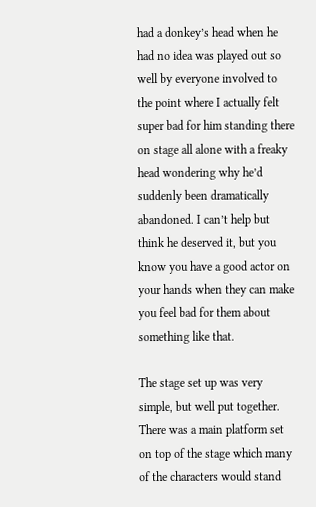had a donkey’s head when he had no idea was played out so well by everyone involved to the point where I actually felt super bad for him standing there on stage all alone with a freaky head wondering why he’d suddenly been dramatically abandoned. I can’t help but think he deserved it, but you know you have a good actor on your hands when they can make you feel bad for them about something like that.

The stage set up was very simple, but well put together. There was a main platform set on top of the stage which many of the characters would stand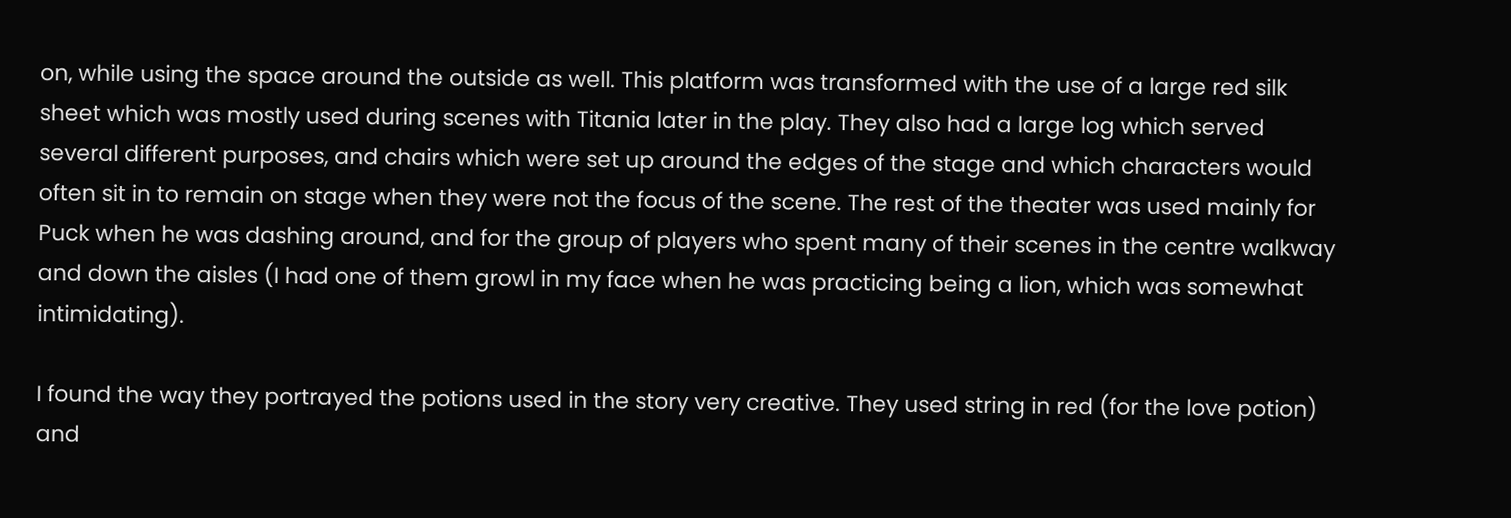on, while using the space around the outside as well. This platform was transformed with the use of a large red silk sheet which was mostly used during scenes with Titania later in the play. They also had a large log which served several different purposes, and chairs which were set up around the edges of the stage and which characters would often sit in to remain on stage when they were not the focus of the scene. The rest of the theater was used mainly for Puck when he was dashing around, and for the group of players who spent many of their scenes in the centre walkway and down the aisles (I had one of them growl in my face when he was practicing being a lion, which was somewhat intimidating).

I found the way they portrayed the potions used in the story very creative. They used string in red (for the love potion) and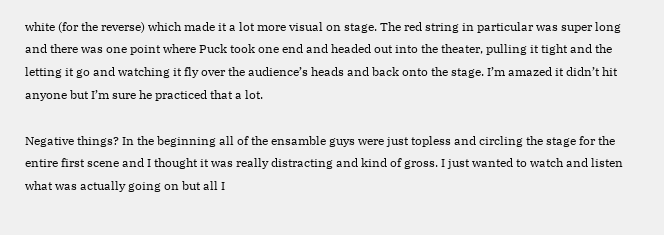white (for the reverse) which made it a lot more visual on stage. The red string in particular was super long and there was one point where Puck took one end and headed out into the theater, pulling it tight and the letting it go and watching it fly over the audience’s heads and back onto the stage. I’m amazed it didn’t hit anyone but I’m sure he practiced that a lot.

Negative things? In the beginning all of the ensamble guys were just topless and circling the stage for the entire first scene and I thought it was really distracting and kind of gross. I just wanted to watch and listen what was actually going on but all I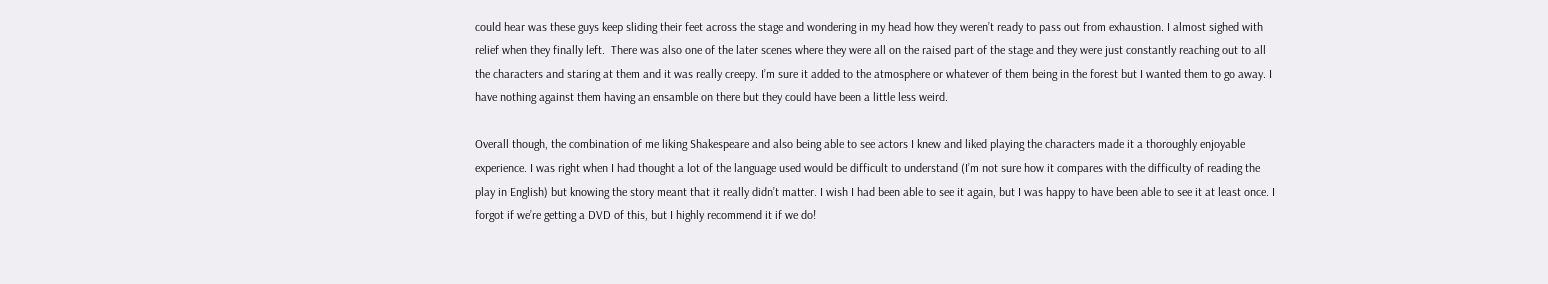could hear was these guys keep sliding their feet across the stage and wondering in my head how they weren’t ready to pass out from exhaustion. I almost sighed with relief when they finally left.  There was also one of the later scenes where they were all on the raised part of the stage and they were just constantly reaching out to all the characters and staring at them and it was really creepy. I’m sure it added to the atmosphere or whatever of them being in the forest but I wanted them to go away. I have nothing against them having an ensamble on there but they could have been a little less weird.

Overall though, the combination of me liking Shakespeare and also being able to see actors I knew and liked playing the characters made it a thoroughly enjoyable experience. I was right when I had thought a lot of the language used would be difficult to understand (I’m not sure how it compares with the difficulty of reading the play in English) but knowing the story meant that it really didn’t matter. I wish I had been able to see it again, but I was happy to have been able to see it at least once. I forgot if we’re getting a DVD of this, but I highly recommend it if we do!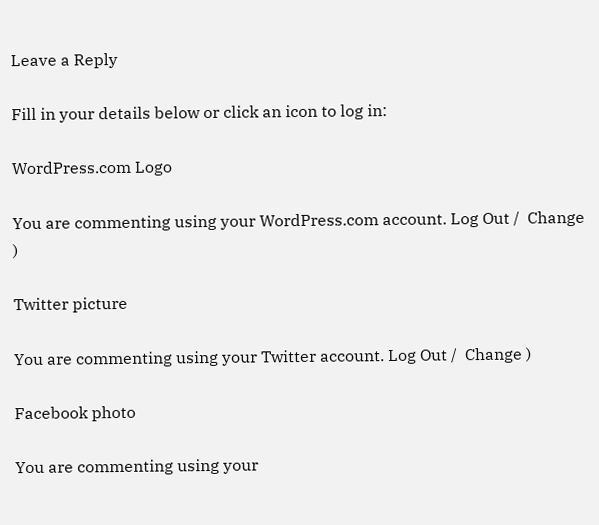Leave a Reply

Fill in your details below or click an icon to log in:

WordPress.com Logo

You are commenting using your WordPress.com account. Log Out /  Change )

Twitter picture

You are commenting using your Twitter account. Log Out /  Change )

Facebook photo

You are commenting using your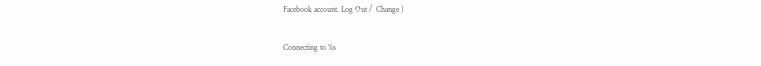Facebook account. Log Out /  Change )

Connecting to %s